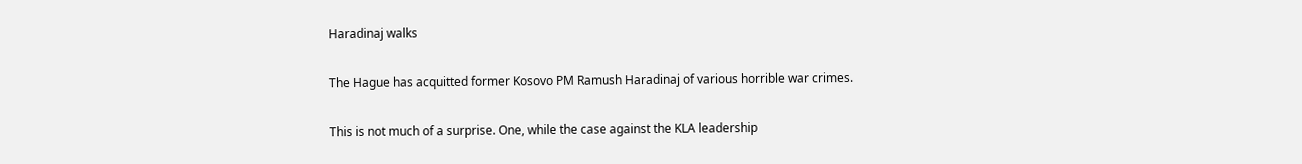Haradinaj walks

The Hague has acquitted former Kosovo PM Ramush Haradinaj of various horrible war crimes.

This is not much of a surprise. One, while the case against the KLA leadership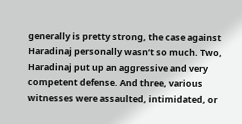generally is pretty strong, the case against Haradinaj personally wasn’t so much. Two, Haradinaj put up an aggressive and very competent defense. And three, various witnesses were assaulted, intimidated, or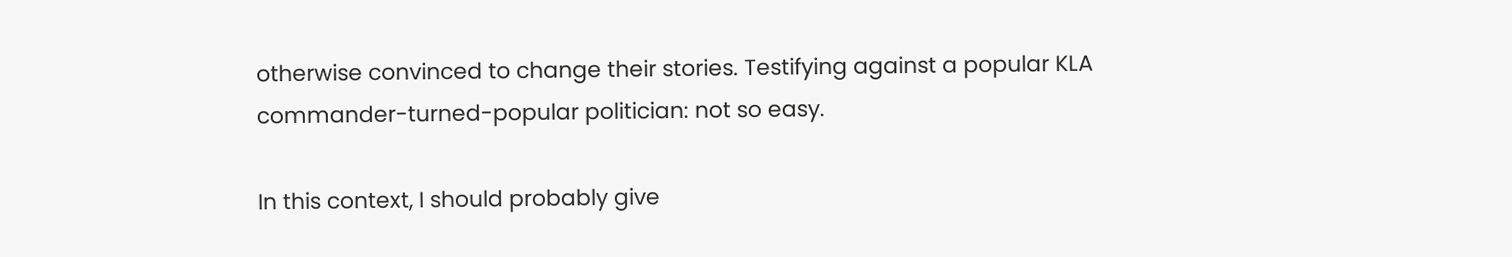otherwise convinced to change their stories. Testifying against a popular KLA commander-turned-popular politician: not so easy.

In this context, I should probably give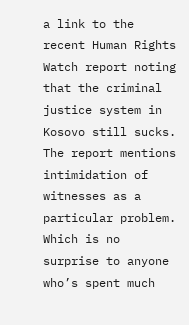a link to the recent Human Rights Watch report noting that the criminal justice system in Kosovo still sucks. The report mentions intimidation of witnesses as a particular problem. Which is no surprise to anyone who’s spent much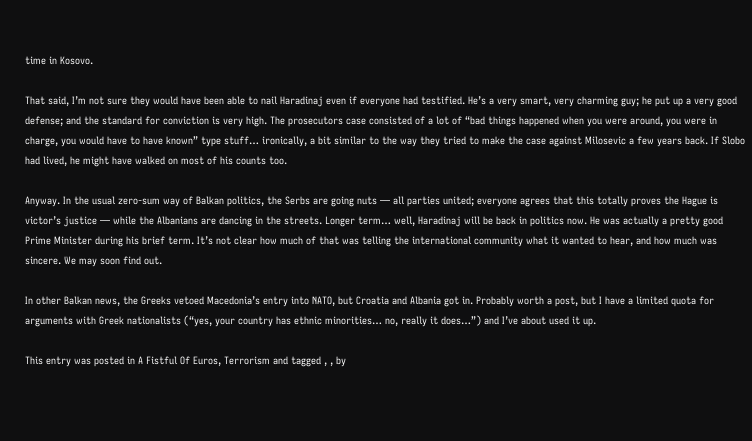time in Kosovo.

That said, I’m not sure they would have been able to nail Haradinaj even if everyone had testified. He’s a very smart, very charming guy; he put up a very good defense; and the standard for conviction is very high. The prosecutors case consisted of a lot of “bad things happened when you were around, you were in charge, you would have to have known” type stuff… ironically, a bit similar to the way they tried to make the case against Milosevic a few years back. If Slobo had lived, he might have walked on most of his counts too.

Anyway. In the usual zero-sum way of Balkan politics, the Serbs are going nuts — all parties united; everyone agrees that this totally proves the Hague is victor’s justice — while the Albanians are dancing in the streets. Longer term… well, Haradinaj will be back in politics now. He was actually a pretty good Prime Minister during his brief term. It’s not clear how much of that was telling the international community what it wanted to hear, and how much was sincere. We may soon find out.

In other Balkan news, the Greeks vetoed Macedonia’s entry into NATO, but Croatia and Albania got in. Probably worth a post, but I have a limited quota for arguments with Greek nationalists (“yes, your country has ethnic minorities… no, really it does…”) and I’ve about used it up.

This entry was posted in A Fistful Of Euros, Terrorism and tagged , , by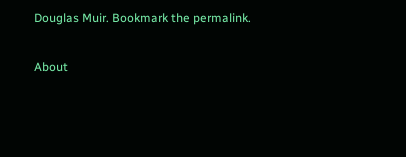Douglas Muir. Bookmark the permalink.

About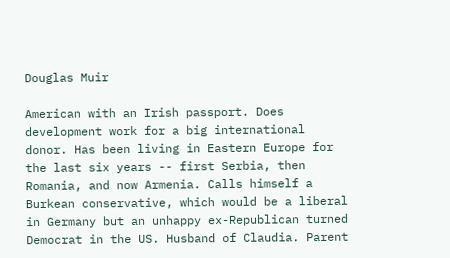Douglas Muir

American with an Irish passport. Does development work for a big international donor. Has been living in Eastern Europe for the last six years -- first Serbia, then Romania, and now Armenia. Calls himself a Burkean conservative, which would be a liberal in Germany but an unhappy ex-Republican turned Democrat in the US. Husband of Claudia. Parent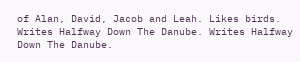of Alan, David, Jacob and Leah. Likes birds. Writes Halfway Down The Danube. Writes Halfway Down The Danube.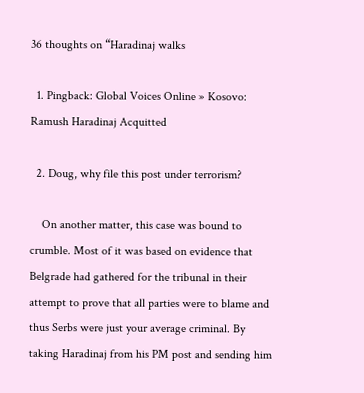36 thoughts on “Haradinaj walks

  1. Pingback: Global Voices Online » Kosovo: Ramush Haradinaj Acquitted

  2. Doug, why file this post under terrorism?

    On another matter, this case was bound to crumble. Most of it was based on evidence that Belgrade had gathered for the tribunal in their attempt to prove that all parties were to blame and thus Serbs were just your average criminal. By taking Haradinaj from his PM post and sending him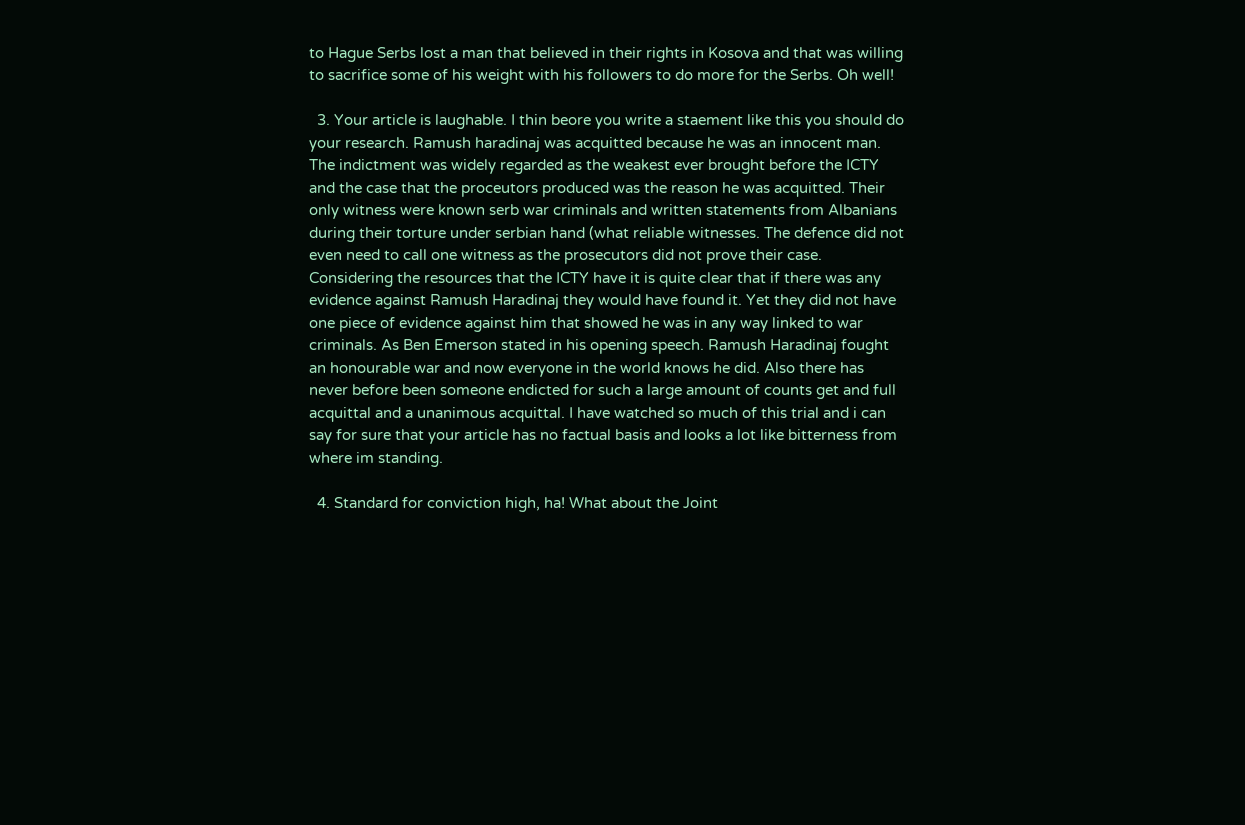to Hague Serbs lost a man that believed in their rights in Kosova and that was willing to sacrifice some of his weight with his followers to do more for the Serbs. Oh well!

  3. Your article is laughable. I thin beore you write a staement like this you should do your research. Ramush haradinaj was acquitted because he was an innocent man. The indictment was widely regarded as the weakest ever brought before the ICTY and the case that the proceutors produced was the reason he was acquitted. Their only witness were known serb war criminals and written statements from Albanians during their torture under serbian hand (what reliable witnesses. The defence did not even need to call one witness as the prosecutors did not prove their case. Considering the resources that the ICTY have it is quite clear that if there was any evidence against Ramush Haradinaj they would have found it. Yet they did not have one piece of evidence against him that showed he was in any way linked to war criminals. As Ben Emerson stated in his opening speech. Ramush Haradinaj fought an honourable war and now everyone in the world knows he did. Also there has never before been someone endicted for such a large amount of counts get and full acquittal and a unanimous acquittal. I have watched so much of this trial and i can say for sure that your article has no factual basis and looks a lot like bitterness from where im standing.

  4. Standard for conviction high, ha! What about the Joint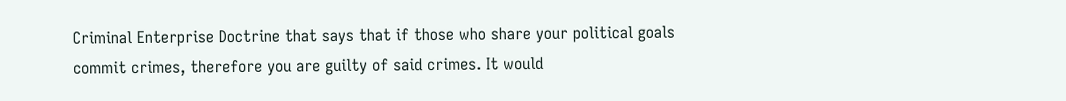Criminal Enterprise Doctrine that says that if those who share your political goals commit crimes, therefore you are guilty of said crimes. It would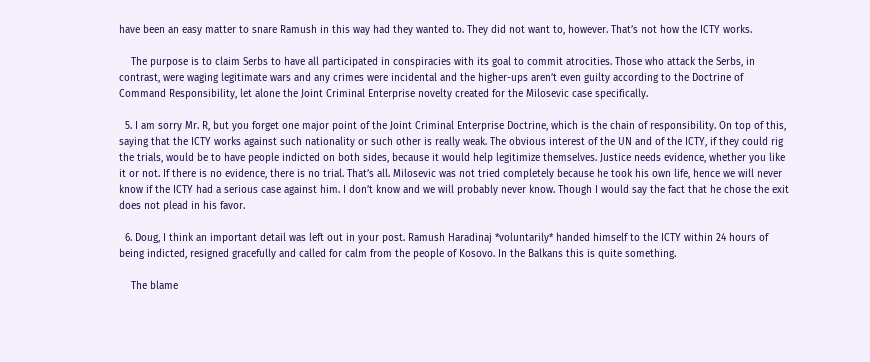have been an easy matter to snare Ramush in this way had they wanted to. They did not want to, however. That’s not how the ICTY works.

    The purpose is to claim Serbs to have all participated in conspiracies with its goal to commit atrocities. Those who attack the Serbs, in contrast, were waging legitimate wars and any crimes were incidental and the higher-ups aren’t even guilty according to the Doctrine of Command Responsibility, let alone the Joint Criminal Enterprise novelty created for the Milosevic case specifically.

  5. I am sorry Mr. R, but you forget one major point of the Joint Criminal Enterprise Doctrine, which is the chain of responsibility. On top of this, saying that the ICTY works against such nationality or such other is really weak. The obvious interest of the UN and of the ICTY, if they could rig the trials, would be to have people indicted on both sides, because it would help legitimize themselves. Justice needs evidence, whether you like it or not. If there is no evidence, there is no trial. That’s all. Milosevic was not tried completely because he took his own life, hence we will never know if the ICTY had a serious case against him. I don’t know and we will probably never know. Though I would say the fact that he chose the exit does not plead in his favor.

  6. Doug, I think an important detail was left out in your post. Ramush Haradinaj *voluntarily* handed himself to the ICTY within 24 hours of being indicted, resigned gracefully and called for calm from the people of Kosovo. In the Balkans this is quite something.

    The blame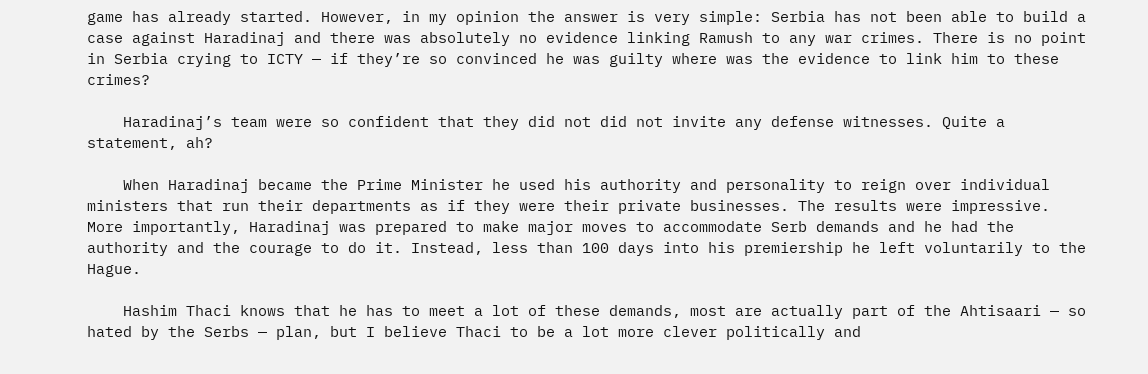game has already started. However, in my opinion the answer is very simple: Serbia has not been able to build a case against Haradinaj and there was absolutely no evidence linking Ramush to any war crimes. There is no point in Serbia crying to ICTY — if they’re so convinced he was guilty where was the evidence to link him to these crimes?

    Haradinaj’s team were so confident that they did not did not invite any defense witnesses. Quite a statement, ah?

    When Haradinaj became the Prime Minister he used his authority and personality to reign over individual ministers that run their departments as if they were their private businesses. The results were impressive. More importantly, Haradinaj was prepared to make major moves to accommodate Serb demands and he had the authority and the courage to do it. Instead, less than 100 days into his premiership he left voluntarily to the Hague.

    Hashim Thaci knows that he has to meet a lot of these demands, most are actually part of the Ahtisaari — so hated by the Serbs — plan, but I believe Thaci to be a lot more clever politically and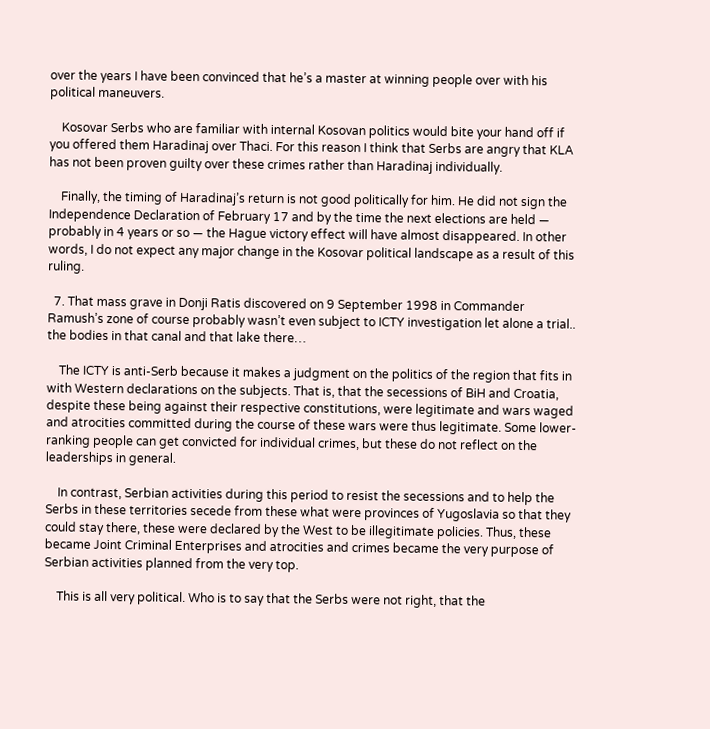over the years I have been convinced that he’s a master at winning people over with his political maneuvers.

    Kosovar Serbs who are familiar with internal Kosovan politics would bite your hand off if you offered them Haradinaj over Thaci. For this reason I think that Serbs are angry that KLA has not been proven guilty over these crimes rather than Haradinaj individually.

    Finally, the timing of Haradinaj’s return is not good politically for him. He did not sign the Independence Declaration of February 17 and by the time the next elections are held — probably in 4 years or so — the Hague victory effect will have almost disappeared. In other words, I do not expect any major change in the Kosovar political landscape as a result of this ruling.

  7. That mass grave in Donji Ratis discovered on 9 September 1998 in Commander Ramush’s zone of course probably wasn’t even subject to ICTY investigation let alone a trial.. the bodies in that canal and that lake there…

    The ICTY is anti-Serb because it makes a judgment on the politics of the region that fits in with Western declarations on the subjects. That is, that the secessions of BiH and Croatia, despite these being against their respective constitutions, were legitimate and wars waged and atrocities committed during the course of these wars were thus legitimate. Some lower-ranking people can get convicted for individual crimes, but these do not reflect on the leaderships in general.

    In contrast, Serbian activities during this period to resist the secessions and to help the Serbs in these territories secede from these what were provinces of Yugoslavia so that they could stay there, these were declared by the West to be illegitimate policies. Thus, these became Joint Criminal Enterprises and atrocities and crimes became the very purpose of Serbian activities planned from the very top.

    This is all very political. Who is to say that the Serbs were not right, that the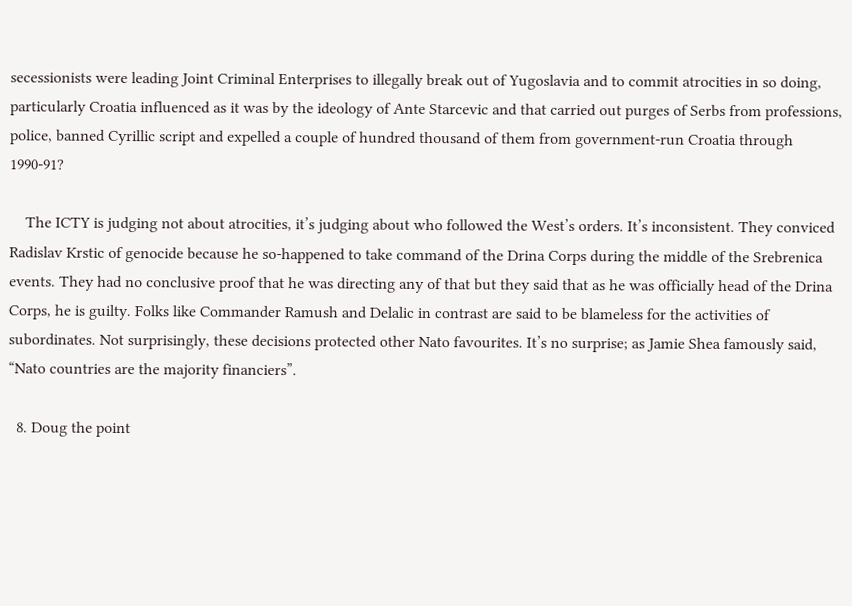secessionists were leading Joint Criminal Enterprises to illegally break out of Yugoslavia and to commit atrocities in so doing, particularly Croatia influenced as it was by the ideology of Ante Starcevic and that carried out purges of Serbs from professions, police, banned Cyrillic script and expelled a couple of hundred thousand of them from government-run Croatia through 1990-91?

    The ICTY is judging not about atrocities, it’s judging about who followed the West’s orders. It’s inconsistent. They conviced Radislav Krstic of genocide because he so-happened to take command of the Drina Corps during the middle of the Srebrenica events. They had no conclusive proof that he was directing any of that but they said that as he was officially head of the Drina Corps, he is guilty. Folks like Commander Ramush and Delalic in contrast are said to be blameless for the activities of subordinates. Not surprisingly, these decisions protected other Nato favourites. It’s no surprise; as Jamie Shea famously said, “Nato countries are the majority financiers”.

  8. Doug the point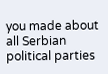you made about all Serbian political parties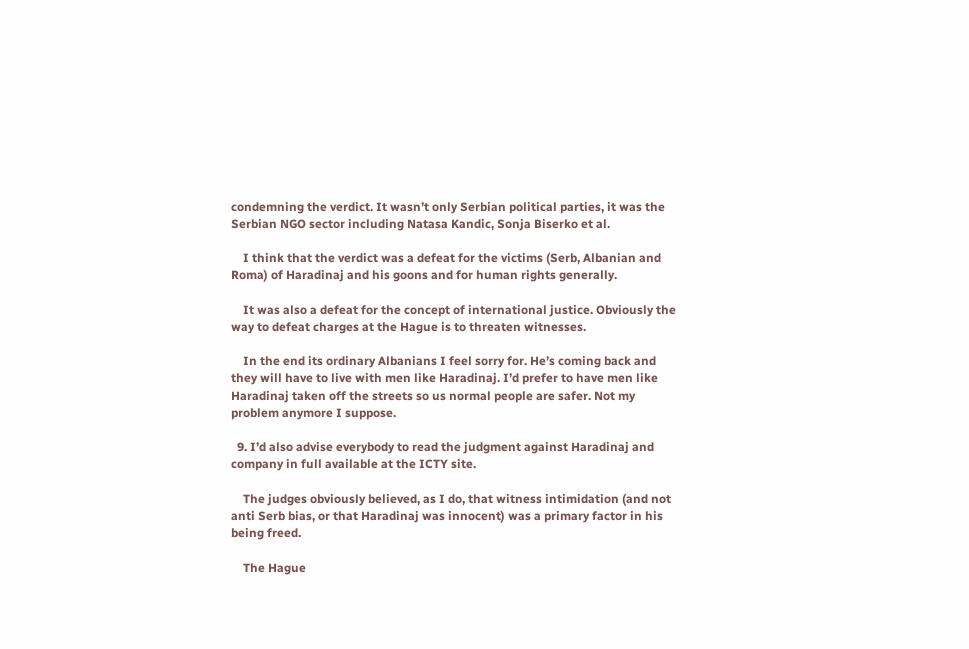condemning the verdict. It wasn’t only Serbian political parties, it was the Serbian NGO sector including Natasa Kandic, Sonja Biserko et al.

    I think that the verdict was a defeat for the victims (Serb, Albanian and Roma) of Haradinaj and his goons and for human rights generally.

    It was also a defeat for the concept of international justice. Obviously the way to defeat charges at the Hague is to threaten witnesses.

    In the end its ordinary Albanians I feel sorry for. He’s coming back and they will have to live with men like Haradinaj. I’d prefer to have men like Haradinaj taken off the streets so us normal people are safer. Not my problem anymore I suppose.

  9. I’d also advise everybody to read the judgment against Haradinaj and company in full available at the ICTY site.

    The judges obviously believed, as I do, that witness intimidation (and not anti Serb bias, or that Haradinaj was innocent) was a primary factor in his being freed.

    The Hague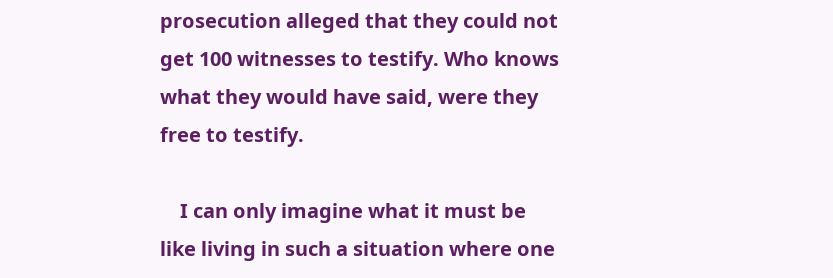prosecution alleged that they could not get 100 witnesses to testify. Who knows what they would have said, were they free to testify.

    I can only imagine what it must be like living in such a situation where one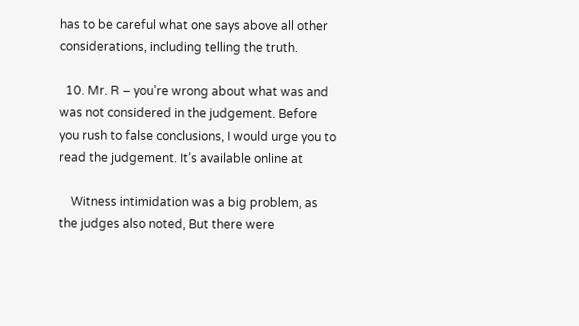has to be careful what one says above all other considerations, including telling the truth.

  10. Mr. R – you’re wrong about what was and was not considered in the judgement. Before you rush to false conclusions, I would urge you to read the judgement. It’s available online at

    Witness intimidation was a big problem, as the judges also noted, But there were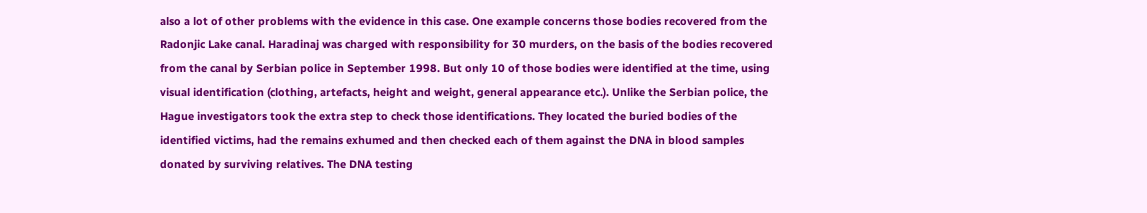also a lot of other problems with the evidence in this case. One example concerns those bodies recovered from the Radonjic Lake canal. Haradinaj was charged with responsibility for 30 murders, on the basis of the bodies recovered from the canal by Serbian police in September 1998. But only 10 of those bodies were identified at the time, using visual identification (clothing, artefacts, height and weight, general appearance etc.). Unlike the Serbian police, the Hague investigators took the extra step to check those identifications. They located the buried bodies of the identified victims, had the remains exhumed and then checked each of them against the DNA in blood samples donated by surviving relatives. The DNA testing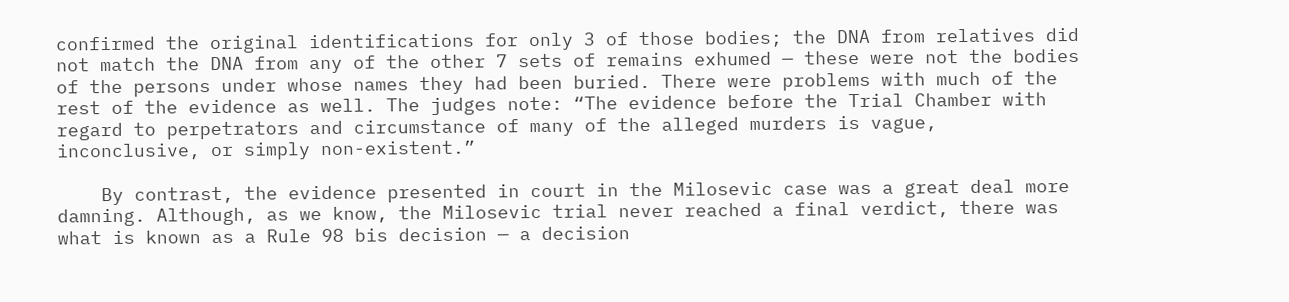confirmed the original identifications for only 3 of those bodies; the DNA from relatives did not match the DNA from any of the other 7 sets of remains exhumed — these were not the bodies of the persons under whose names they had been buried. There were problems with much of the rest of the evidence as well. The judges note: “The evidence before the Trial Chamber with regard to perpetrators and circumstance of many of the alleged murders is vague, inconclusive, or simply non-existent.”

    By contrast, the evidence presented in court in the Milosevic case was a great deal more damning. Although, as we know, the Milosevic trial never reached a final verdict, there was what is known as a Rule 98 bis decision — a decision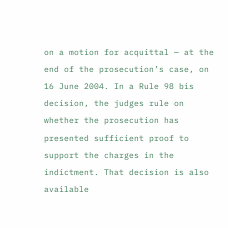on a motion for acquittal — at the end of the prosecution’s case, on 16 June 2004. In a Rule 98 bis decision, the judges rule on whether the prosecution has presented sufficient proof to support the charges in the indictment. That decision is also available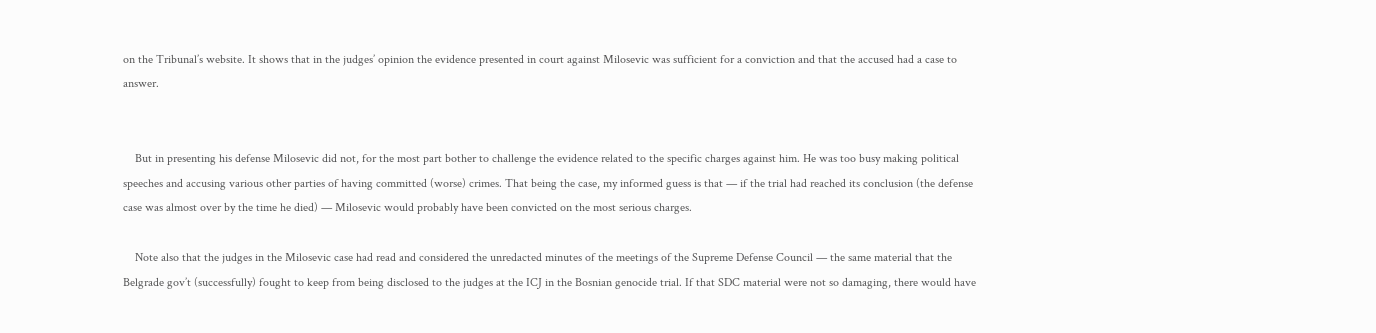on the Tribunal’s website. It shows that in the judges’ opinion the evidence presented in court against Milosevic was sufficient for a conviction and that the accused had a case to answer.


    But in presenting his defense Milosevic did not, for the most part bother to challenge the evidence related to the specific charges against him. He was too busy making political speeches and accusing various other parties of having committed (worse) crimes. That being the case, my informed guess is that — if the trial had reached its conclusion (the defense case was almost over by the time he died) — Milosevic would probably have been convicted on the most serious charges.

    Note also that the judges in the Milosevic case had read and considered the unredacted minutes of the meetings of the Supreme Defense Council — the same material that the Belgrade gov’t (successfully) fought to keep from being disclosed to the judges at the ICJ in the Bosnian genocide trial. If that SDC material were not so damaging, there would have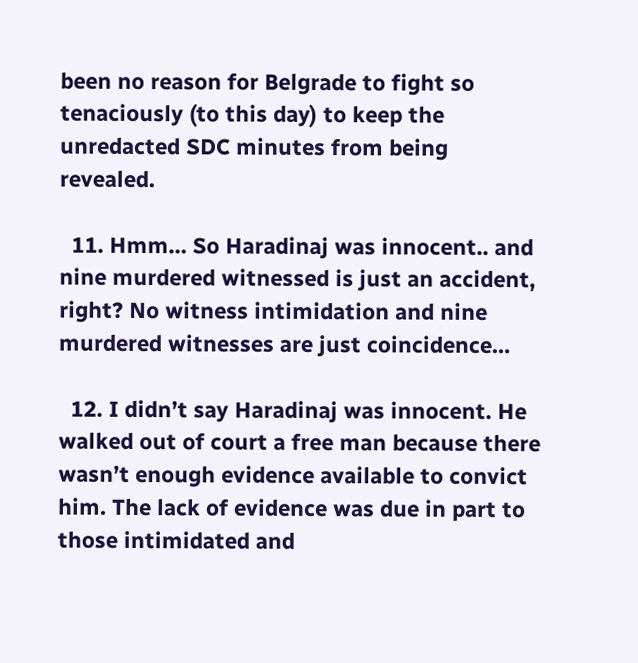been no reason for Belgrade to fight so tenaciously (to this day) to keep the unredacted SDC minutes from being revealed.

  11. Hmm… So Haradinaj was innocent.. and nine murdered witnessed is just an accident, right? No witness intimidation and nine murdered witnesses are just coincidence…

  12. I didn’t say Haradinaj was innocent. He walked out of court a free man because there wasn’t enough evidence available to convict him. The lack of evidence was due in part to those intimidated and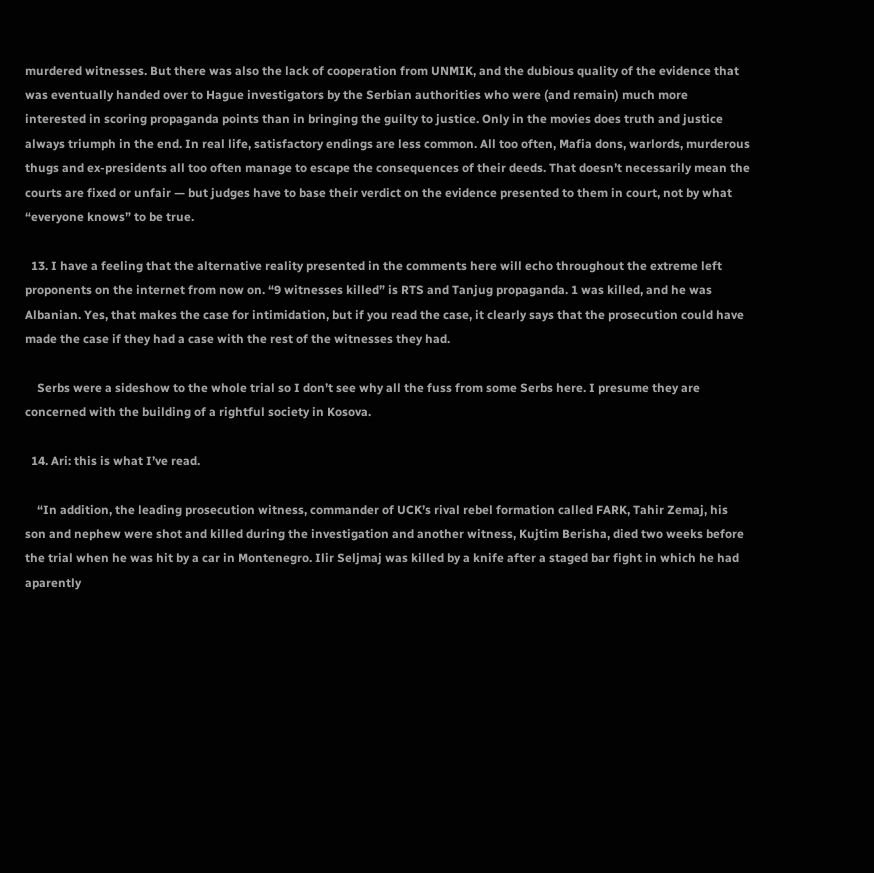murdered witnesses. But there was also the lack of cooperation from UNMIK, and the dubious quality of the evidence that was eventually handed over to Hague investigators by the Serbian authorities who were (and remain) much more interested in scoring propaganda points than in bringing the guilty to justice. Only in the movies does truth and justice always triumph in the end. In real life, satisfactory endings are less common. All too often, Mafia dons, warlords, murderous thugs and ex-presidents all too often manage to escape the consequences of their deeds. That doesn’t necessarily mean the courts are fixed or unfair — but judges have to base their verdict on the evidence presented to them in court, not by what “everyone knows” to be true.

  13. I have a feeling that the alternative reality presented in the comments here will echo throughout the extreme left proponents on the internet from now on. “9 witnesses killed” is RTS and Tanjug propaganda. 1 was killed, and he was Albanian. Yes, that makes the case for intimidation, but if you read the case, it clearly says that the prosecution could have made the case if they had a case with the rest of the witnesses they had.

    Serbs were a sideshow to the whole trial so I don’t see why all the fuss from some Serbs here. I presume they are concerned with the building of a rightful society in Kosova.

  14. Ari: this is what I’ve read.

    “In addition, the leading prosecution witness, commander of UCK’s rival rebel formation called FARK, Tahir Zemaj, his son and nephew were shot and killed during the investigation and another witness, Kujtim Berisha, died two weeks before the trial when he was hit by a car in Montenegro. Ilir Seljmaj was killed by a knife after a staged bar fight in which he had aparently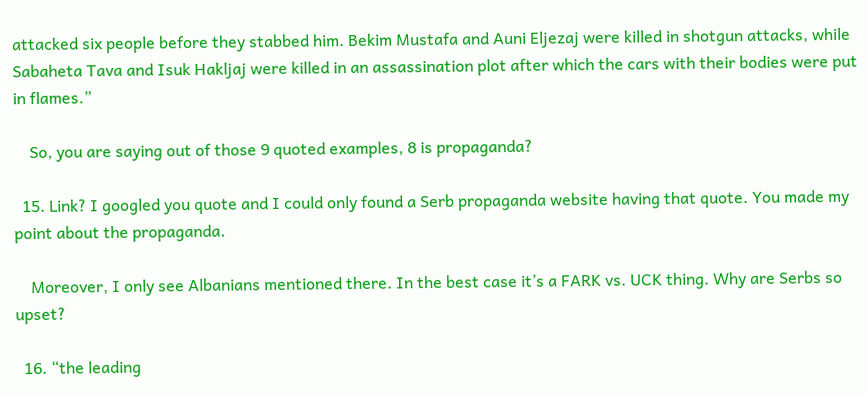attacked six people before they stabbed him. Bekim Mustafa and Auni Eljezaj were killed in shotgun attacks, while Sabaheta Tava and Isuk Hakljaj were killed in an assassination plot after which the cars with their bodies were put in flames.”

    So, you are saying out of those 9 quoted examples, 8 is propaganda?

  15. Link? I googled you quote and I could only found a Serb propaganda website having that quote. You made my point about the propaganda.

    Moreover, I only see Albanians mentioned there. In the best case it’s a FARK vs. UCK thing. Why are Serbs so upset?

  16. “the leading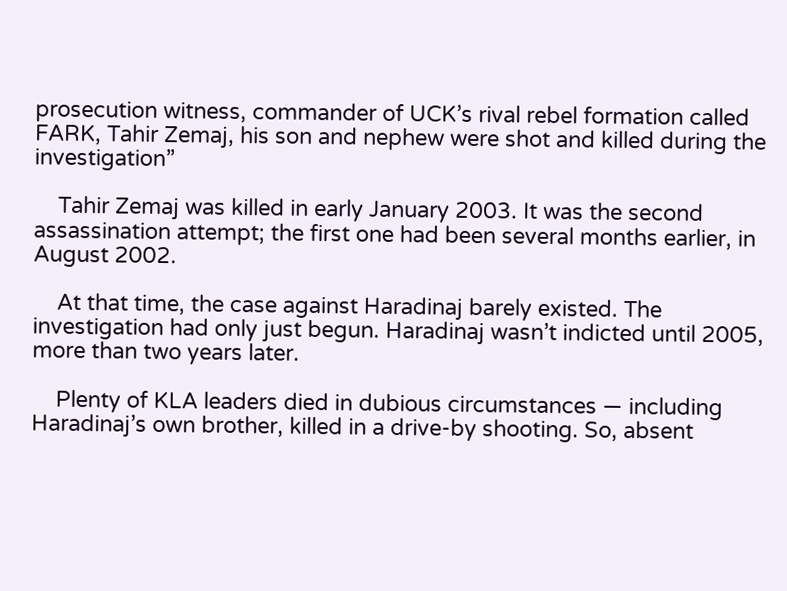prosecution witness, commander of UCK’s rival rebel formation called FARK, Tahir Zemaj, his son and nephew were shot and killed during the investigation”

    Tahir Zemaj was killed in early January 2003. It was the second assassination attempt; the first one had been several months earlier, in August 2002.

    At that time, the case against Haradinaj barely existed. The investigation had only just begun. Haradinaj wasn’t indicted until 2005, more than two years later.

    Plenty of KLA leaders died in dubious circumstances — including Haradinaj’s own brother, killed in a drive-by shooting. So, absent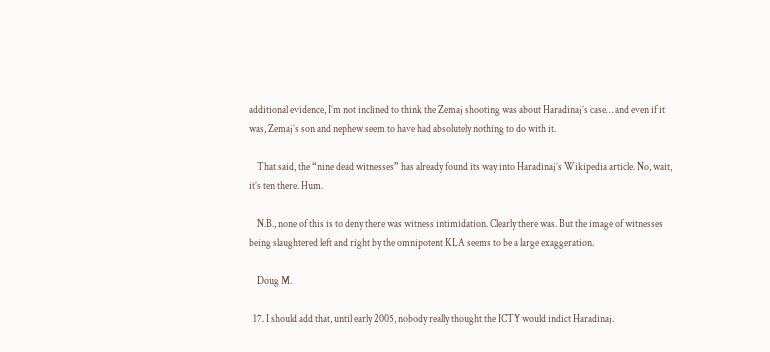additional evidence, I’m not inclined to think the Zemaj shooting was about Haradinaj’s case… and even if it was, Zemaj’s son and nephew seem to have had absolutely nothing to do with it.

    That said, the “nine dead witnesses” has already found its way into Haradinaj’s Wikipedia article. No, wait, it’s ten there. Hum.

    N.B., none of this is to deny there was witness intimidation. Clearly there was. But the image of witnesses being slaughtered left and right by the omnipotent KLA seems to be a large exaggeration.

    Doug M.

  17. I should add that, until early 2005, nobody really thought the ICTY would indict Haradinaj.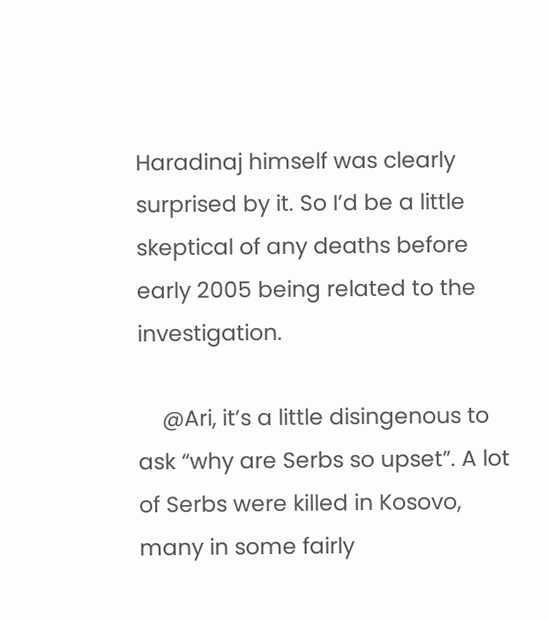Haradinaj himself was clearly surprised by it. So I’d be a little skeptical of any deaths before early 2005 being related to the investigation.

    @Ari, it’s a little disingenous to ask “why are Serbs so upset”. A lot of Serbs were killed in Kosovo, many in some fairly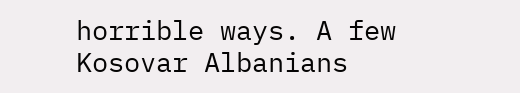horrible ways. A few Kosovar Albanians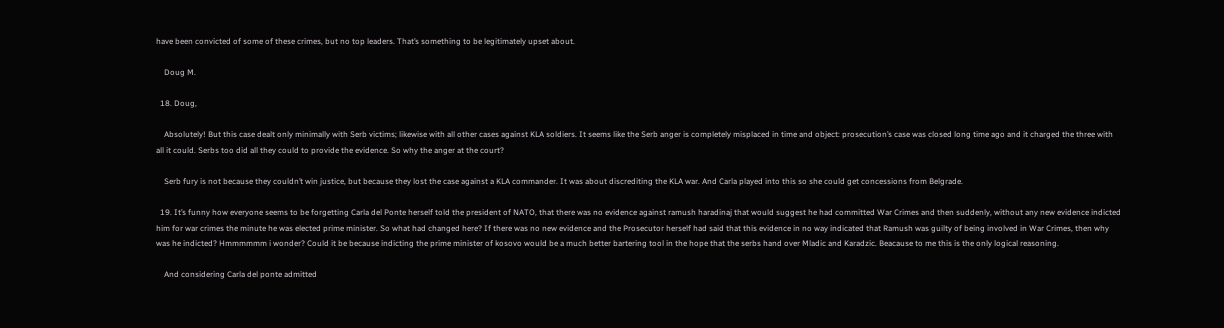have been convicted of some of these crimes, but no top leaders. That’s something to be legitimately upset about.

    Doug M.

  18. Doug,

    Absolutely! But this case dealt only minimally with Serb victims; likewise with all other cases against KLA soldiers. It seems like the Serb anger is completely misplaced in time and object: prosecution’s case was closed long time ago and it charged the three with all it could. Serbs too did all they could to provide the evidence. So why the anger at the court?

    Serb fury is not because they couldn’t win justice, but because they lost the case against a KLA commander. It was about discrediting the KLA war. And Carla played into this so she could get concessions from Belgrade.

  19. It’s funny how everyone seems to be forgetting Carla del Ponte herself told the president of NATO, that there was no evidence against ramush haradinaj that would suggest he had committed War Crimes and then suddenly, without any new evidence indicted him for war crimes the minute he was elected prime minister. So what had changed here? If there was no new evidence and the Prosecutor herself had said that this evidence in no way indicated that Ramush was guilty of being involved in War Crimes, then why was he indicted? Hmmmmmm i wonder? Could it be because indicting the prime minister of kosovo would be a much better bartering tool in the hope that the serbs hand over Mladic and Karadzic. Beacause to me this is the only logical reasoning.

    And considering Carla del ponte admitted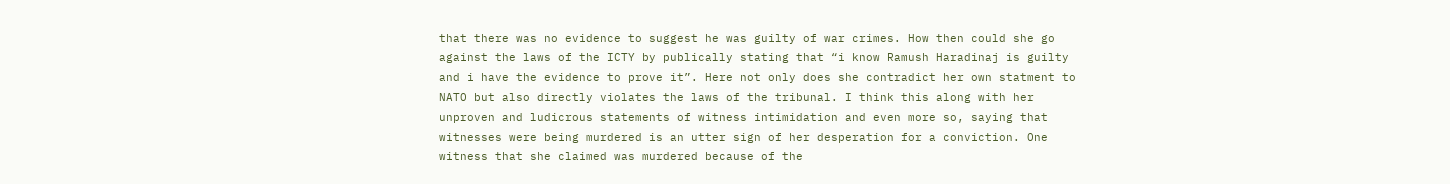that there was no evidence to suggest he was guilty of war crimes. How then could she go against the laws of the ICTY by publically stating that “i know Ramush Haradinaj is guilty and i have the evidence to prove it”. Here not only does she contradict her own statment to NATO but also directly violates the laws of the tribunal. I think this along with her unproven and ludicrous statements of witness intimidation and even more so, saying that witnesses were being murdered is an utter sign of her desperation for a conviction. One witness that she claimed was murdered because of the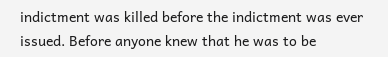indictment was killed before the indictment was ever issued. Before anyone knew that he was to be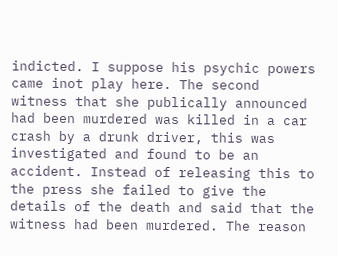indicted. I suppose his psychic powers came inot play here. The second witness that she publically announced had been murdered was killed in a car crash by a drunk driver, this was investigated and found to be an accident. Instead of releasing this to the press she failed to give the details of the death and said that the witness had been murdered. The reason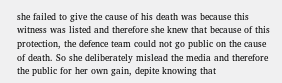she failed to give the cause of his death was because this witness was listed and therefore she knew that because of this protection, the defence team could not go public on the cause of death. So she deliberately mislead the media and therefore the public for her own gain, depite knowing that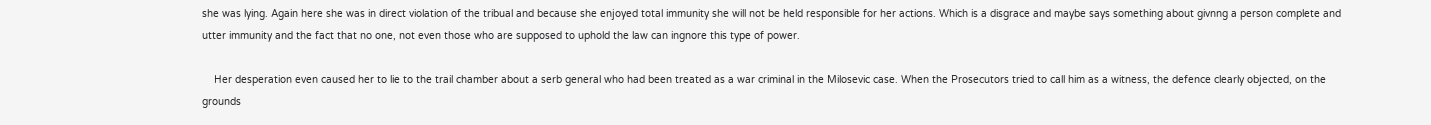she was lying. Again here she was in direct violation of the tribual and because she enjoyed total immunity she will not be held responsible for her actions. Which is a disgrace and maybe says something about givnng a person complete and utter immunity and the fact that no one, not even those who are supposed to uphold the law can ingnore this type of power.

    Her desperation even caused her to lie to the trail chamber about a serb general who had been treated as a war criminal in the Milosevic case. When the Prosecutors tried to call him as a witness, the defence clearly objected, on the grounds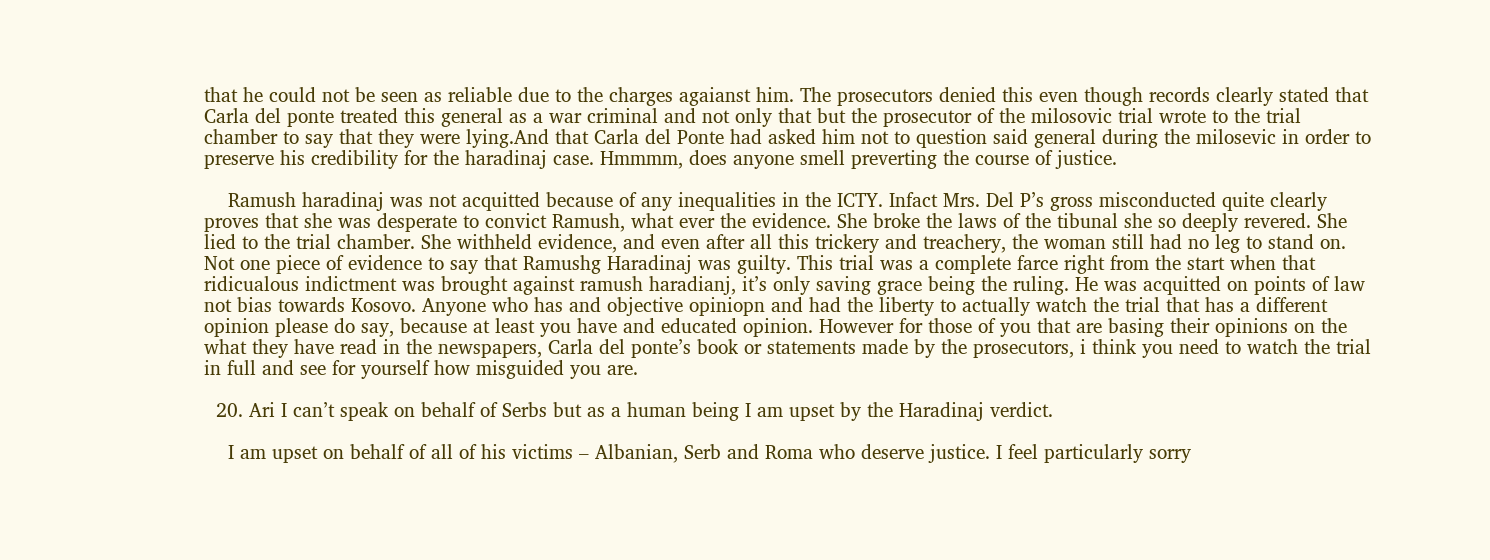that he could not be seen as reliable due to the charges agaianst him. The prosecutors denied this even though records clearly stated that Carla del ponte treated this general as a war criminal and not only that but the prosecutor of the milosovic trial wrote to the trial chamber to say that they were lying.And that Carla del Ponte had asked him not to question said general during the milosevic in order to preserve his credibility for the haradinaj case. Hmmmm, does anyone smell preverting the course of justice.

    Ramush haradinaj was not acquitted because of any inequalities in the ICTY. Infact Mrs. Del P’s gross misconducted quite clearly proves that she was desperate to convict Ramush, what ever the evidence. She broke the laws of the tibunal she so deeply revered. She lied to the trial chamber. She withheld evidence, and even after all this trickery and treachery, the woman still had no leg to stand on. Not one piece of evidence to say that Ramushg Haradinaj was guilty. This trial was a complete farce right from the start when that ridicualous indictment was brought against ramush haradianj, it’s only saving grace being the ruling. He was acquitted on points of law not bias towards Kosovo. Anyone who has and objective opiniopn and had the liberty to actually watch the trial that has a different opinion please do say, because at least you have and educated opinion. However for those of you that are basing their opinions on the what they have read in the newspapers, Carla del ponte’s book or statements made by the prosecutors, i think you need to watch the trial in full and see for yourself how misguided you are.

  20. Ari I can’t speak on behalf of Serbs but as a human being I am upset by the Haradinaj verdict.

    I am upset on behalf of all of his victims – Albanian, Serb and Roma who deserve justice. I feel particularly sorry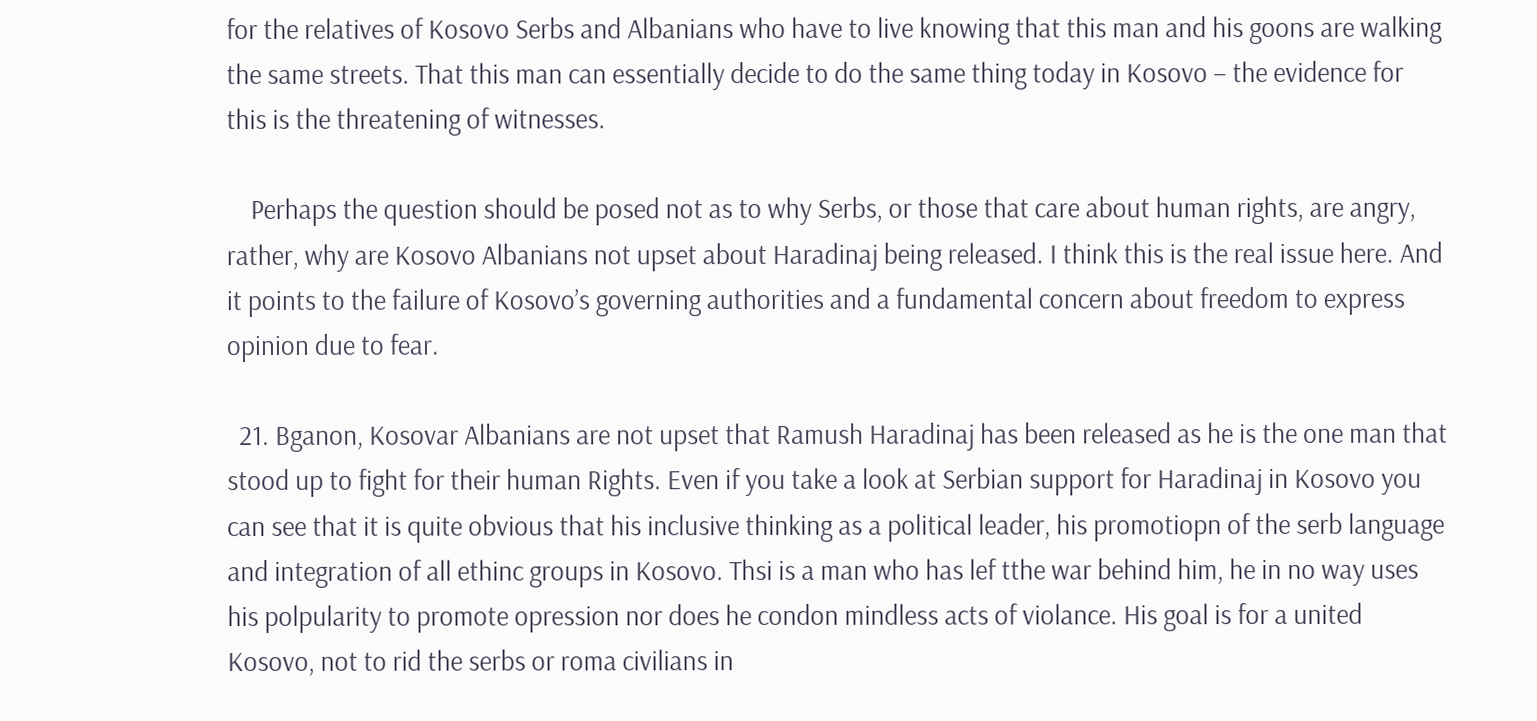for the relatives of Kosovo Serbs and Albanians who have to live knowing that this man and his goons are walking the same streets. That this man can essentially decide to do the same thing today in Kosovo – the evidence for this is the threatening of witnesses.

    Perhaps the question should be posed not as to why Serbs, or those that care about human rights, are angry, rather, why are Kosovo Albanians not upset about Haradinaj being released. I think this is the real issue here. And it points to the failure of Kosovo’s governing authorities and a fundamental concern about freedom to express opinion due to fear.

  21. Bganon, Kosovar Albanians are not upset that Ramush Haradinaj has been released as he is the one man that stood up to fight for their human Rights. Even if you take a look at Serbian support for Haradinaj in Kosovo you can see that it is quite obvious that his inclusive thinking as a political leader, his promotiopn of the serb language and integration of all ethinc groups in Kosovo. Thsi is a man who has lef tthe war behind him, he in no way uses his polpularity to promote opression nor does he condon mindless acts of violance. His goal is for a united Kosovo, not to rid the serbs or roma civilians in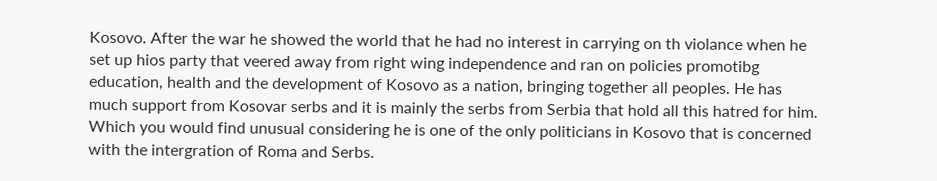Kosovo. After the war he showed the world that he had no interest in carrying on th violance when he set up hios party that veered away from right wing independence and ran on policies promotibg education, health and the development of Kosovo as a nation, bringing together all peoples. He has much support from Kosovar serbs and it is mainly the serbs from Serbia that hold all this hatred for him. Which you would find unusual considering he is one of the only politicians in Kosovo that is concerned with the intergration of Roma and Serbs.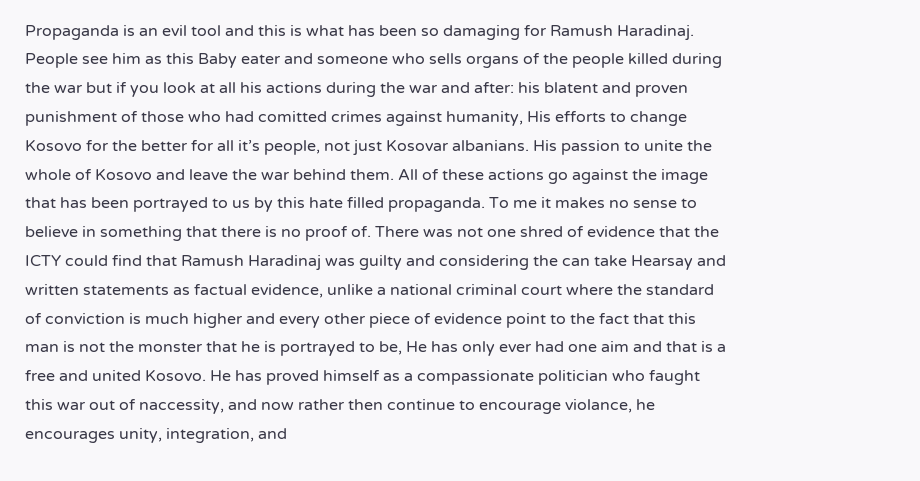Propaganda is an evil tool and this is what has been so damaging for Ramush Haradinaj. People see him as this Baby eater and someone who sells organs of the people killed during the war but if you look at all his actions during the war and after: his blatent and proven punishment of those who had comitted crimes against humanity, His efforts to change Kosovo for the better for all it’s people, not just Kosovar albanians. His passion to unite the whole of Kosovo and leave the war behind them. All of these actions go against the image that has been portrayed to us by this hate filled propaganda. To me it makes no sense to believe in something that there is no proof of. There was not one shred of evidence that the ICTY could find that Ramush Haradinaj was guilty and considering the can take Hearsay and written statements as factual evidence, unlike a national criminal court where the standard of conviction is much higher and every other piece of evidence point to the fact that this man is not the monster that he is portrayed to be, He has only ever had one aim and that is a free and united Kosovo. He has proved himself as a compassionate politician who faught this war out of naccessity, and now rather then continue to encourage violance, he encourages unity, integration, and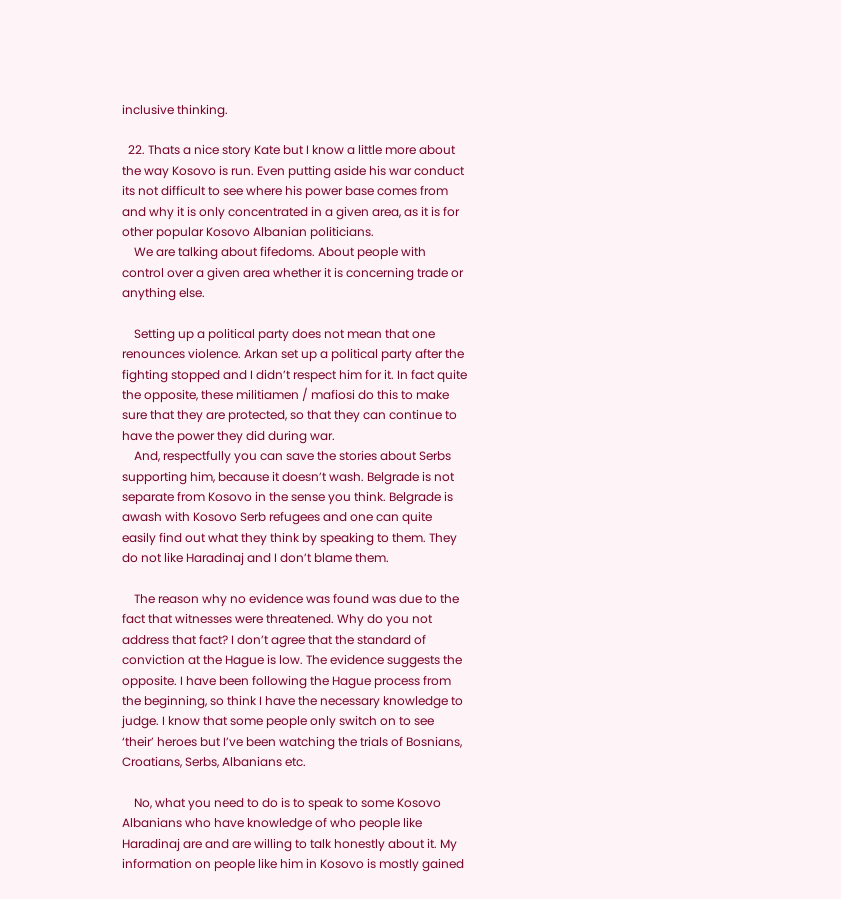inclusive thinking.

  22. Thats a nice story Kate but I know a little more about the way Kosovo is run. Even putting aside his war conduct its not difficult to see where his power base comes from and why it is only concentrated in a given area, as it is for other popular Kosovo Albanian politicians.
    We are talking about fifedoms. About people with control over a given area whether it is concerning trade or anything else.

    Setting up a political party does not mean that one renounces violence. Arkan set up a political party after the fighting stopped and I didn’t respect him for it. In fact quite the opposite, these militiamen / mafiosi do this to make sure that they are protected, so that they can continue to have the power they did during war.
    And, respectfully you can save the stories about Serbs supporting him, because it doesn’t wash. Belgrade is not separate from Kosovo in the sense you think. Belgrade is awash with Kosovo Serb refugees and one can quite easily find out what they think by speaking to them. They do not like Haradinaj and I don’t blame them.

    The reason why no evidence was found was due to the fact that witnesses were threatened. Why do you not address that fact? I don’t agree that the standard of conviction at the Hague is low. The evidence suggests the opposite. I have been following the Hague process from the beginning, so think I have the necessary knowledge to judge. I know that some people only switch on to see ‘their’ heroes but I’ve been watching the trials of Bosnians, Croatians, Serbs, Albanians etc.

    No, what you need to do is to speak to some Kosovo Albanians who have knowledge of who people like Haradinaj are and are willing to talk honestly about it. My information on people like him in Kosovo is mostly gained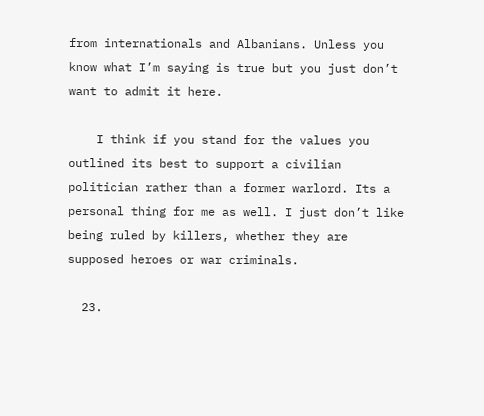from internationals and Albanians. Unless you know what I’m saying is true but you just don’t want to admit it here.

    I think if you stand for the values you outlined its best to support a civilian politician rather than a former warlord. Its a personal thing for me as well. I just don’t like being ruled by killers, whether they are supposed heroes or war criminals.

  23.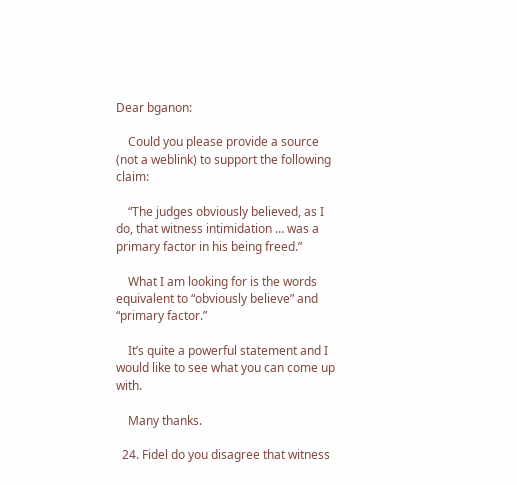Dear bganon:

    Could you please provide a source (not a weblink) to support the following claim:

    “The judges obviously believed, as I do, that witness intimidation … was a primary factor in his being freed.”

    What I am looking for is the words equivalent to “obviously believe” and “primary factor.”

    It’s quite a powerful statement and I would like to see what you can come up with.

    Many thanks.

  24. Fidel do you disagree that witness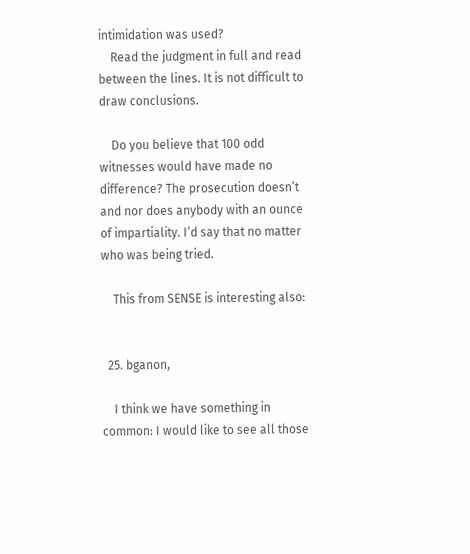intimidation was used?
    Read the judgment in full and read between the lines. It is not difficult to draw conclusions.

    Do you believe that 100 odd witnesses would have made no difference? The prosecution doesn’t and nor does anybody with an ounce of impartiality. I’d say that no matter who was being tried.

    This from SENSE is interesting also:


  25. bganon,

    I think we have something in common: I would like to see all those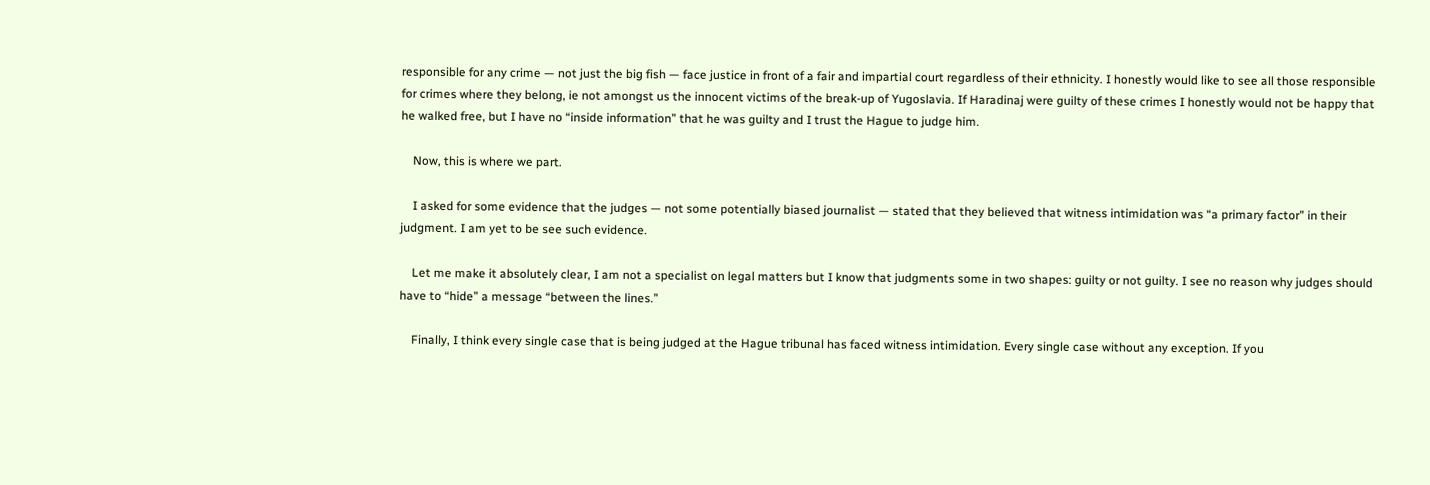responsible for any crime — not just the big fish — face justice in front of a fair and impartial court regardless of their ethnicity. I honestly would like to see all those responsible for crimes where they belong, ie not amongst us the innocent victims of the break-up of Yugoslavia. If Haradinaj were guilty of these crimes I honestly would not be happy that he walked free, but I have no “inside information” that he was guilty and I trust the Hague to judge him.

    Now, this is where we part.

    I asked for some evidence that the judges — not some potentially biased journalist — stated that they believed that witness intimidation was “a primary factor” in their judgment. I am yet to be see such evidence.

    Let me make it absolutely clear, I am not a specialist on legal matters but I know that judgments some in two shapes: guilty or not guilty. I see no reason why judges should have to “hide” a message “between the lines.”

    Finally, I think every single case that is being judged at the Hague tribunal has faced witness intimidation. Every single case without any exception. If you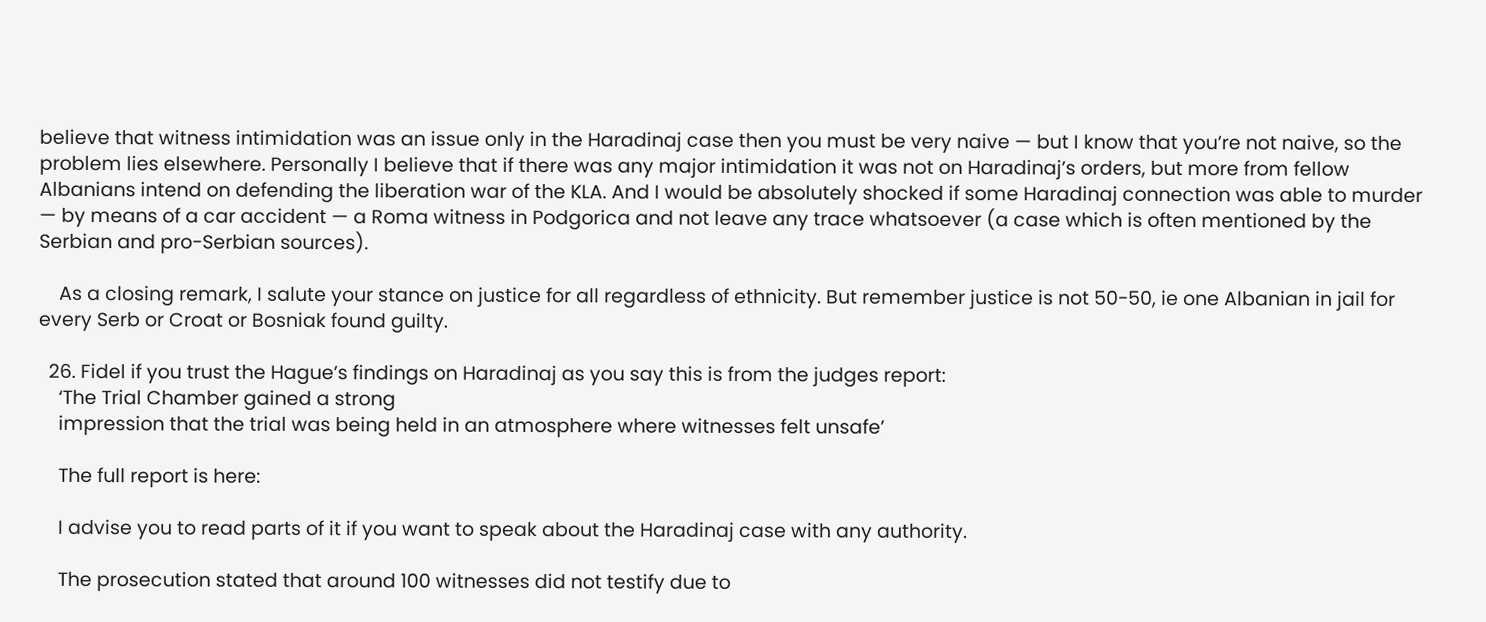believe that witness intimidation was an issue only in the Haradinaj case then you must be very naive — but I know that you’re not naive, so the problem lies elsewhere. Personally I believe that if there was any major intimidation it was not on Haradinaj’s orders, but more from fellow Albanians intend on defending the liberation war of the KLA. And I would be absolutely shocked if some Haradinaj connection was able to murder — by means of a car accident — a Roma witness in Podgorica and not leave any trace whatsoever (a case which is often mentioned by the Serbian and pro-Serbian sources).

    As a closing remark, I salute your stance on justice for all regardless of ethnicity. But remember justice is not 50-50, ie one Albanian in jail for every Serb or Croat or Bosniak found guilty.

  26. Fidel if you trust the Hague’s findings on Haradinaj as you say this is from the judges report:
    ‘The Trial Chamber gained a strong
    impression that the trial was being held in an atmosphere where witnesses felt unsafe’

    The full report is here:

    I advise you to read parts of it if you want to speak about the Haradinaj case with any authority.

    The prosecution stated that around 100 witnesses did not testify due to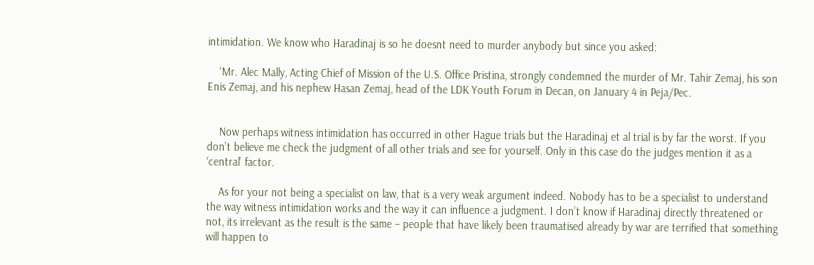intimidation. We know who Haradinaj is so he doesnt need to murder anybody but since you asked:

    ‘Mr. Alec Mally, Acting Chief of Mission of the U.S. Office Pristina, strongly condemned the murder of Mr. Tahir Zemaj, his son Enis Zemaj, and his nephew Hasan Zemaj, head of the LDK Youth Forum in Decan, on January 4 in Peja/Pec.


    Now perhaps witness intimidation has occurred in other Hague trials but the Haradinaj et al trial is by far the worst. If you don’t believe me check the judgment of all other trials and see for yourself. Only in this case do the judges mention it as a ‘central’ factor.

    As for your not being a specialist on law, that is a very weak argument indeed. Nobody has to be a specialist to understand the way witness intimidation works and the way it can influence a judgment. I don’t know if Haradinaj directly threatened or not, its irrelevant as the result is the same – people that have likely been traumatised already by war are terrified that something will happen to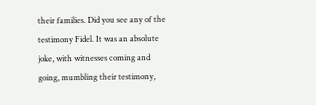their families. Did you see any of the testimony Fidel. It was an absolute joke, with witnesses coming and going, mumbling their testimony,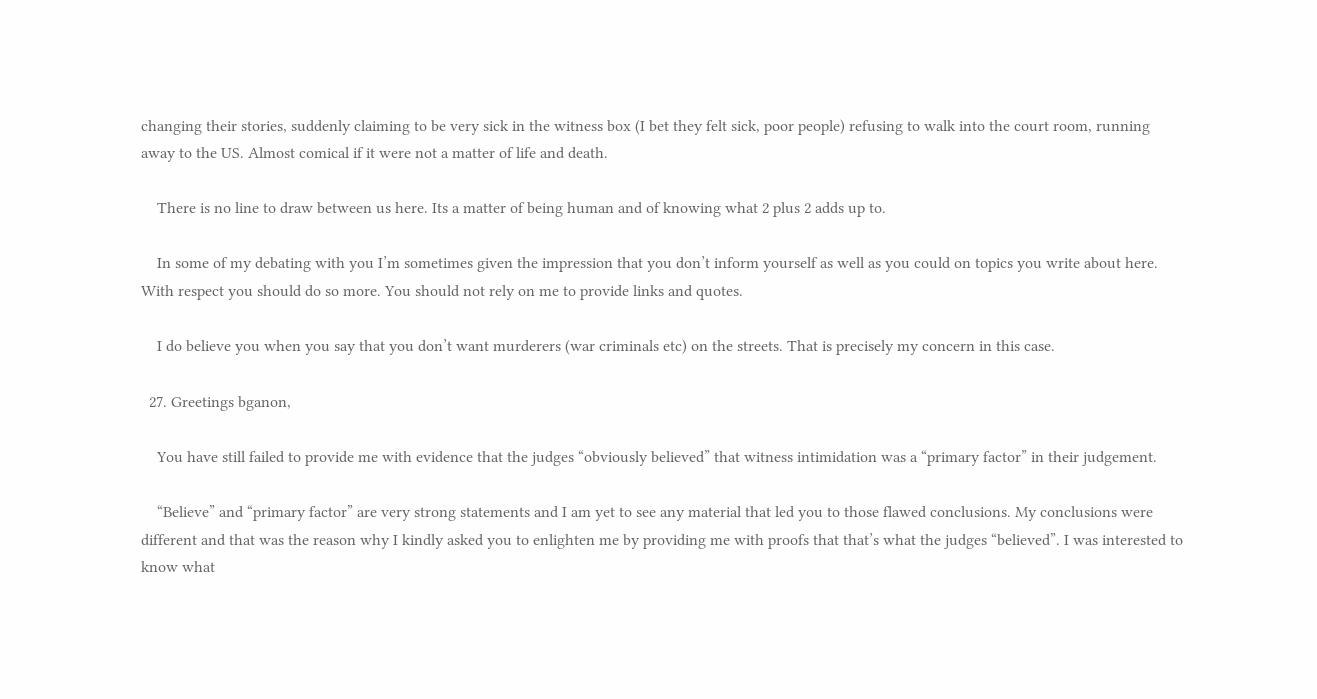changing their stories, suddenly claiming to be very sick in the witness box (I bet they felt sick, poor people) refusing to walk into the court room, running away to the US. Almost comical if it were not a matter of life and death.

    There is no line to draw between us here. Its a matter of being human and of knowing what 2 plus 2 adds up to.

    In some of my debating with you I’m sometimes given the impression that you don’t inform yourself as well as you could on topics you write about here. With respect you should do so more. You should not rely on me to provide links and quotes.

    I do believe you when you say that you don’t want murderers (war criminals etc) on the streets. That is precisely my concern in this case.

  27. Greetings bganon,

    You have still failed to provide me with evidence that the judges “obviously believed” that witness intimidation was a “primary factor” in their judgement.

    “Believe” and “primary factor” are very strong statements and I am yet to see any material that led you to those flawed conclusions. My conclusions were different and that was the reason why I kindly asked you to enlighten me by providing me with proofs that that’s what the judges “believed”. I was interested to know what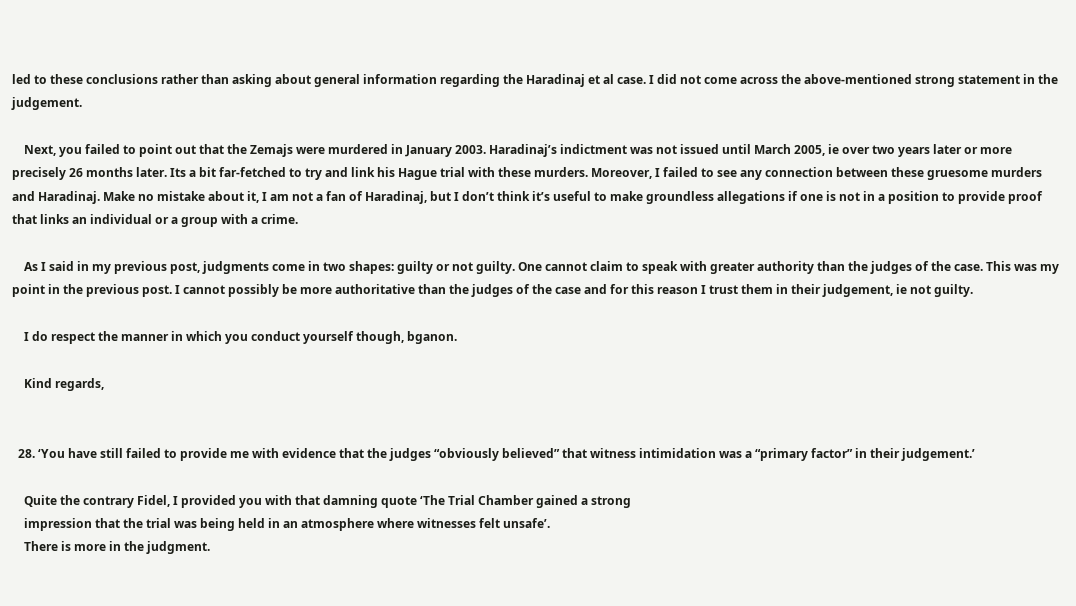led to these conclusions rather than asking about general information regarding the Haradinaj et al case. I did not come across the above-mentioned strong statement in the judgement.

    Next, you failed to point out that the Zemajs were murdered in January 2003. Haradinaj’s indictment was not issued until March 2005, ie over two years later or more precisely 26 months later. Its a bit far-fetched to try and link his Hague trial with these murders. Moreover, I failed to see any connection between these gruesome murders and Haradinaj. Make no mistake about it, I am not a fan of Haradinaj, but I don’t think it’s useful to make groundless allegations if one is not in a position to provide proof that links an individual or a group with a crime.

    As I said in my previous post, judgments come in two shapes: guilty or not guilty. One cannot claim to speak with greater authority than the judges of the case. This was my point in the previous post. I cannot possibly be more authoritative than the judges of the case and for this reason I trust them in their judgement, ie not guilty.

    I do respect the manner in which you conduct yourself though, bganon.

    Kind regards,


  28. ‘You have still failed to provide me with evidence that the judges “obviously believed” that witness intimidation was a “primary factor” in their judgement.’

    Quite the contrary Fidel, I provided you with that damning quote ‘The Trial Chamber gained a strong
    impression that the trial was being held in an atmosphere where witnesses felt unsafe’.
    There is more in the judgment.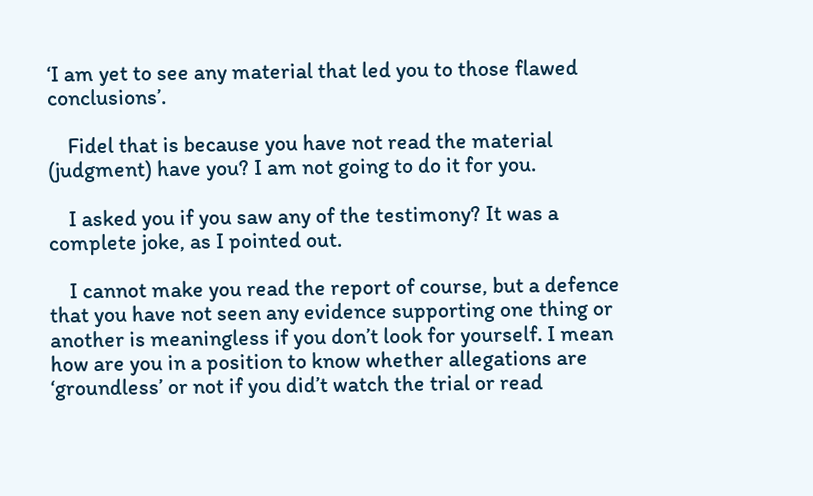‘I am yet to see any material that led you to those flawed conclusions’.

    Fidel that is because you have not read the material (judgment) have you? I am not going to do it for you.

    I asked you if you saw any of the testimony? It was a complete joke, as I pointed out.

    I cannot make you read the report of course, but a defence that you have not seen any evidence supporting one thing or another is meaningless if you don’t look for yourself. I mean how are you in a position to know whether allegations are ‘groundless’ or not if you did’t watch the trial or read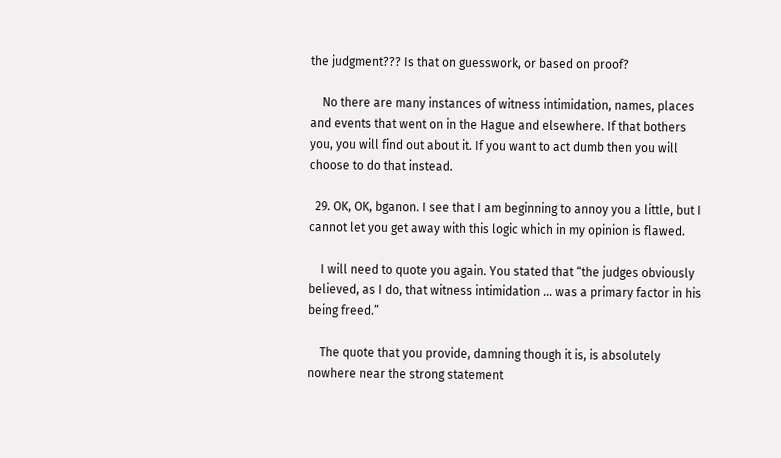the judgment??? Is that on guesswork, or based on proof?

    No there are many instances of witness intimidation, names, places and events that went on in the Hague and elsewhere. If that bothers you, you will find out about it. If you want to act dumb then you will choose to do that instead.

  29. OK, OK, bganon. I see that I am beginning to annoy you a little, but I cannot let you get away with this logic which in my opinion is flawed.

    I will need to quote you again. You stated that “the judges obviously believed, as I do, that witness intimidation … was a primary factor in his being freed.”

    The quote that you provide, damning though it is, is absolutely nowhere near the strong statement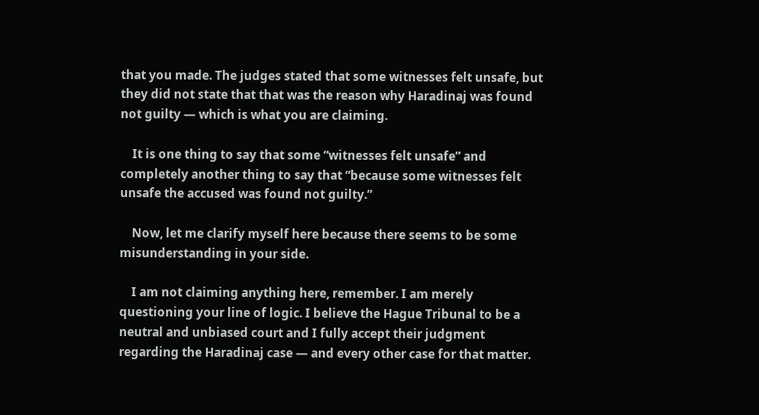that you made. The judges stated that some witnesses felt unsafe, but they did not state that that was the reason why Haradinaj was found not guilty — which is what you are claiming.

    It is one thing to say that some “witnesses felt unsafe” and completely another thing to say that “because some witnesses felt unsafe the accused was found not guilty.”

    Now, let me clarify myself here because there seems to be some misunderstanding in your side.

    I am not claiming anything here, remember. I am merely questioning your line of logic. I believe the Hague Tribunal to be a neutral and unbiased court and I fully accept their judgment regarding the Haradinaj case — and every other case for that matter.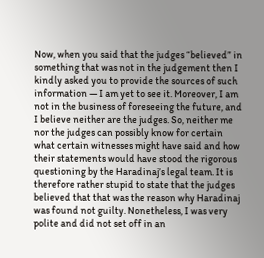Now, when you said that the judges “believed” in something that was not in the judgement then I kindly asked you to provide the sources of such information — I am yet to see it. Moreover, I am not in the business of foreseeing the future, and I believe neither are the judges. So, neither me nor the judges can possibly know for certain what certain witnesses might have said and how their statements would have stood the rigorous questioning by the Haradinaj’s legal team. It is therefore rather stupid to state that the judges believed that that was the reason why Haradinaj was found not guilty. Nonetheless, I was very polite and did not set off in an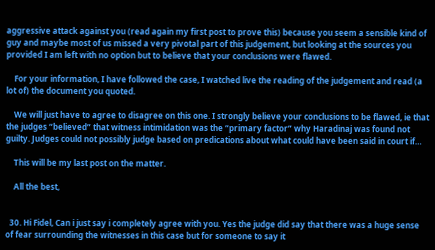aggressive attack against you (read again my first post to prove this) because you seem a sensible kind of guy and maybe most of us missed a very pivotal part of this judgement, but looking at the sources you provided I am left with no option but to believe that your conclusions were flawed.

    For your information, I have followed the case, I watched live the reading of the judgement and read (a lot of) the document you quoted.

    We will just have to agree to disagree on this one. I strongly believe your conclusions to be flawed, ie that the judges “believed” that witness intimidation was the “primary factor” why Haradinaj was found not guilty. Judges could not possibly judge based on predications about what could have been said in court if…

    This will be my last post on the matter.

    All the best,


  30. Hi Fidel, Can i just say i completely agree with you. Yes the judge did say that there was a huge sense of fear surrounding the witnesses in this case but for someone to say it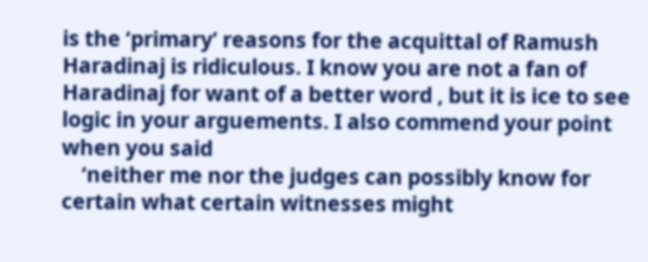is the ‘primary’ reasons for the acquittal of Ramush Haradinaj is ridiculous. I know you are not a fan of Haradinaj for want of a better word , but it is ice to see logic in your arguements. I also commend your point when you said
    ‘neither me nor the judges can possibly know for certain what certain witnesses might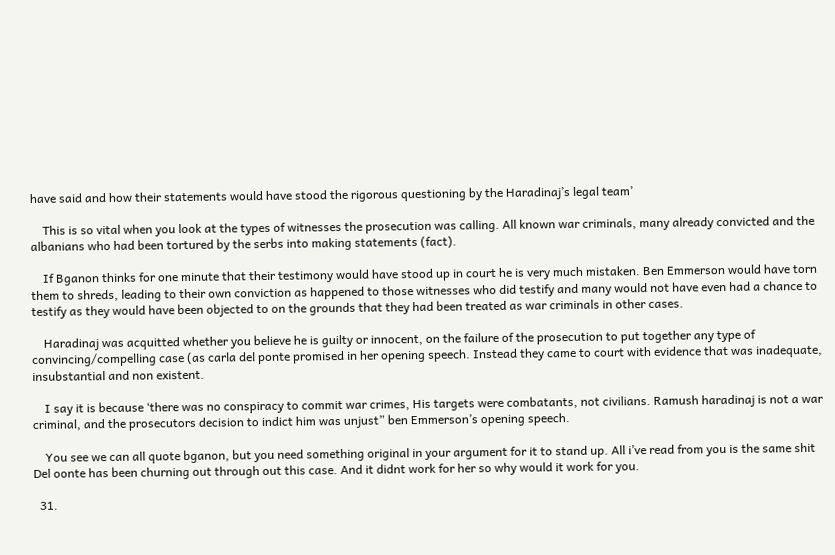have said and how their statements would have stood the rigorous questioning by the Haradinaj’s legal team’

    This is so vital when you look at the types of witnesses the prosecution was calling. All known war criminals, many already convicted and the albanians who had been tortured by the serbs into making statements (fact).

    If Bganon thinks for one minute that their testimony would have stood up in court he is very much mistaken. Ben Emmerson would have torn them to shreds, leading to their own conviction as happened to those witnesses who did testify and many would not have even had a chance to testify as they would have been objected to on the grounds that they had been treated as war criminals in other cases.

    Haradinaj was acquitted whether you believe he is guilty or innocent, on the failure of the prosecution to put together any type of convincing/compelling case (as carla del ponte promised in her opening speech. Instead they came to court with evidence that was inadequate, insubstantial and non existent.

    I say it is because ‘there was no conspiracy to commit war crimes, His targets were combatants, not civilians. Ramush haradinaj is not a war criminal, and the prosecutors decision to indict him was unjust” ben Emmerson’s opening speech.

    You see we can all quote bganon, but you need something original in your argument for it to stand up. All i’ve read from you is the same shit Del oonte has been churning out through out this case. And it didnt work for her so why would it work for you.

  31.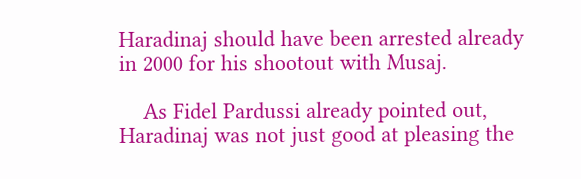Haradinaj should have been arrested already in 2000 for his shootout with Musaj.

    As Fidel Pardussi already pointed out, Haradinaj was not just good at pleasing the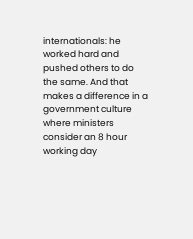internationals: he worked hard and pushed others to do the same. And that makes a difference in a government culture where ministers consider an 8 hour working day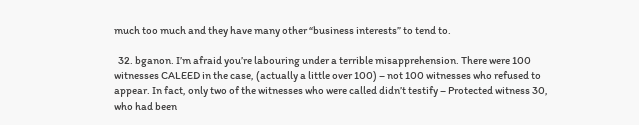much too much and they have many other “business interests” to tend to.

  32. bganon. I’m afraid you’re labouring under a terrible misapprehension. There were 100 witnesses CALEED in the case, (actually a little over 100) – not 100 witnesses who refused to appear. In fact, only two of the witnesses who were called didn’t testify – Protected witness 30, who had been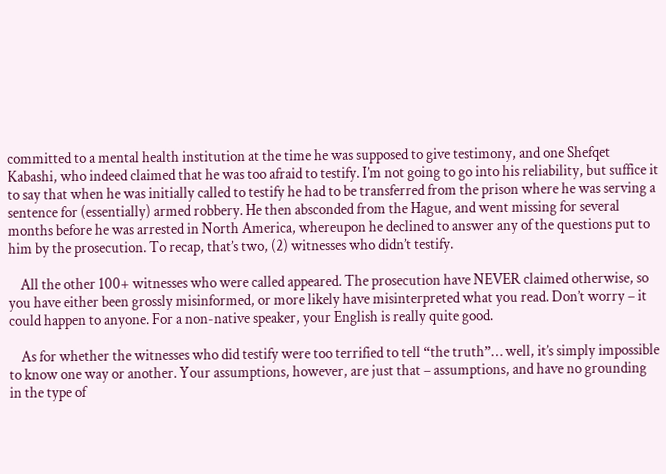committed to a mental health institution at the time he was supposed to give testimony, and one Shefqet Kabashi, who indeed claimed that he was too afraid to testify. I’m not going to go into his reliability, but suffice it to say that when he was initially called to testify he had to be transferred from the prison where he was serving a sentence for (essentially) armed robbery. He then absconded from the Hague, and went missing for several months before he was arrested in North America, whereupon he declined to answer any of the questions put to him by the prosecution. To recap, that’s two, (2) witnesses who didn’t testify.

    All the other 100+ witnesses who were called appeared. The prosecution have NEVER claimed otherwise, so you have either been grossly misinformed, or more likely have misinterpreted what you read. Don’t worry – it could happen to anyone. For a non-native speaker, your English is really quite good.

    As for whether the witnesses who did testify were too terrified to tell “the truth”… well, it’s simply impossible to know one way or another. Your assumptions, however, are just that – assumptions, and have no grounding in the type of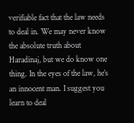verifiable fact that the law needs to deal in. We may never know the absolute truth about Haradinaj, but we do know one thing. In the eyes of the law, he’s an innocent man. I suggest you learn to deal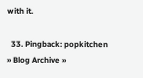with it.

  33. Pingback: popkitchen » Blog Archive »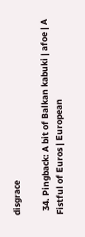disgrace

  34. Pingback: A bit of Balkan kabuki | afoe | A Fistful of Euros | European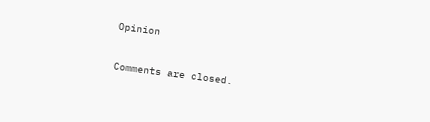Opinion

Comments are closed.